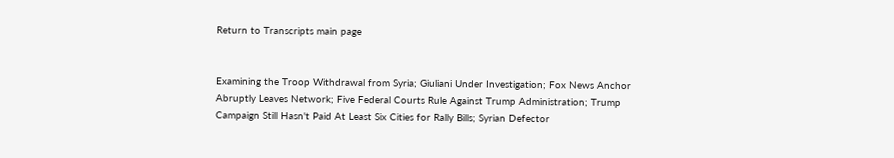Return to Transcripts main page


Examining the Troop Withdrawal from Syria; Giuliani Under Investigation; Fox News Anchor Abruptly Leaves Network; Five Federal Courts Rule Against Trump Administration; Trump Campaign Still Hasn't Paid At Least Six Cities for Rally Bills; Syrian Defector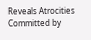Reveals Atrocities Committed by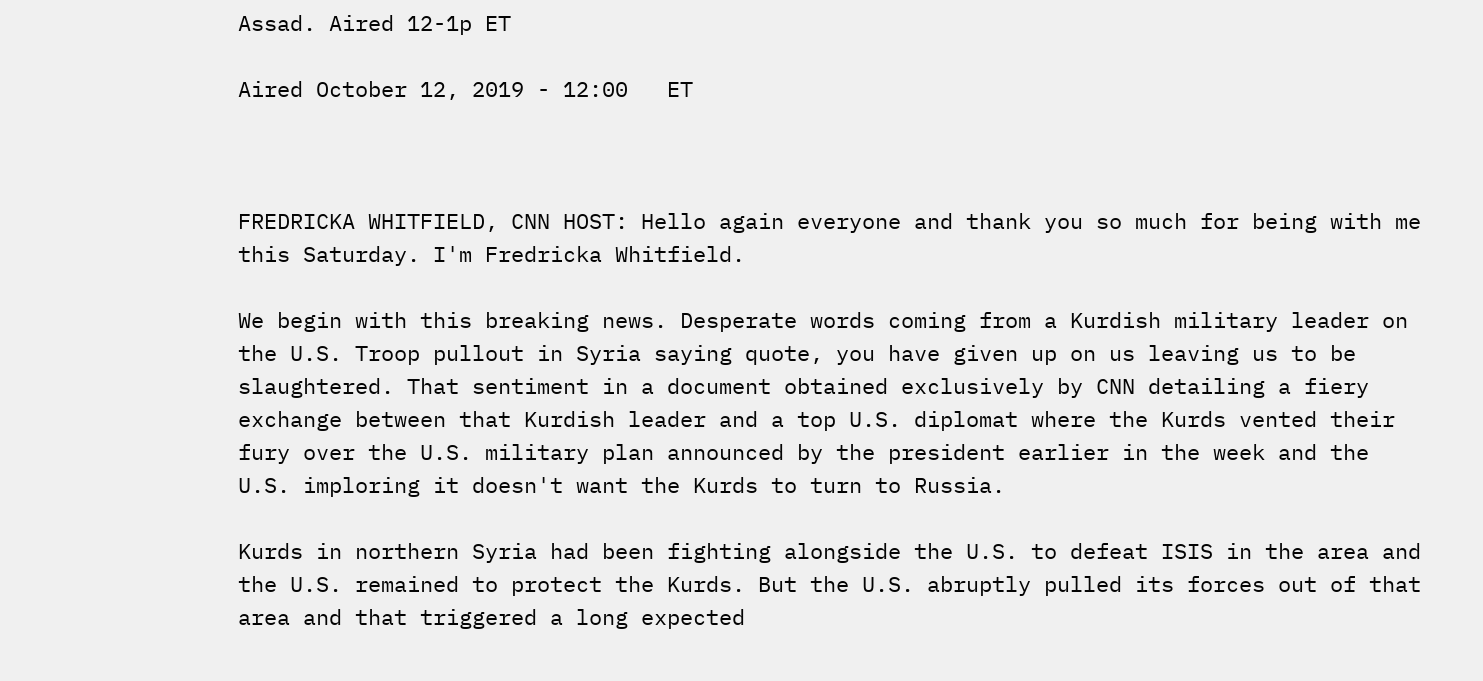Assad. Aired 12-1p ET

Aired October 12, 2019 - 12:00   ET



FREDRICKA WHITFIELD, CNN HOST: Hello again everyone and thank you so much for being with me this Saturday. I'm Fredricka Whitfield.

We begin with this breaking news. Desperate words coming from a Kurdish military leader on the U.S. Troop pullout in Syria saying quote, you have given up on us leaving us to be slaughtered. That sentiment in a document obtained exclusively by CNN detailing a fiery exchange between that Kurdish leader and a top U.S. diplomat where the Kurds vented their fury over the U.S. military plan announced by the president earlier in the week and the U.S. imploring it doesn't want the Kurds to turn to Russia.

Kurds in northern Syria had been fighting alongside the U.S. to defeat ISIS in the area and the U.S. remained to protect the Kurds. But the U.S. abruptly pulled its forces out of that area and that triggered a long expected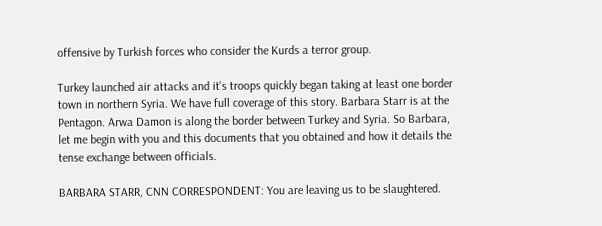offensive by Turkish forces who consider the Kurds a terror group.

Turkey launched air attacks and it's troops quickly began taking at least one border town in northern Syria. We have full coverage of this story. Barbara Starr is at the Pentagon. Arwa Damon is along the border between Turkey and Syria. So Barbara, let me begin with you and this documents that you obtained and how it details the tense exchange between officials.

BARBARA STARR, CNN CORRESPONDENT: You are leaving us to be slaughtered.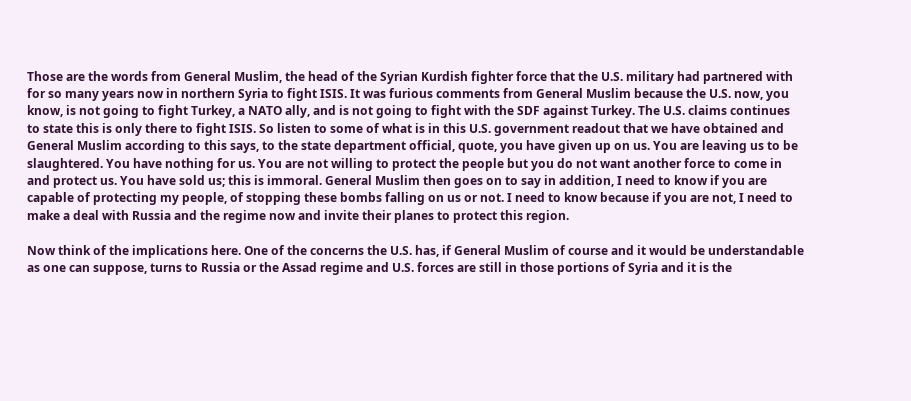Those are the words from General Muslim, the head of the Syrian Kurdish fighter force that the U.S. military had partnered with for so many years now in northern Syria to fight ISIS. It was furious comments from General Muslim because the U.S. now, you know, is not going to fight Turkey, a NATO ally, and is not going to fight with the SDF against Turkey. The U.S. claims continues to state this is only there to fight ISIS. So listen to some of what is in this U.S. government readout that we have obtained and General Muslim according to this says, to the state department official, quote, you have given up on us. You are leaving us to be slaughtered. You have nothing for us. You are not willing to protect the people but you do not want another force to come in and protect us. You have sold us; this is immoral. General Muslim then goes on to say in addition, I need to know if you are capable of protecting my people, of stopping these bombs falling on us or not. I need to know because if you are not, I need to make a deal with Russia and the regime now and invite their planes to protect this region.

Now think of the implications here. One of the concerns the U.S. has, if General Muslim of course and it would be understandable as one can suppose, turns to Russia or the Assad regime and U.S. forces are still in those portions of Syria and it is the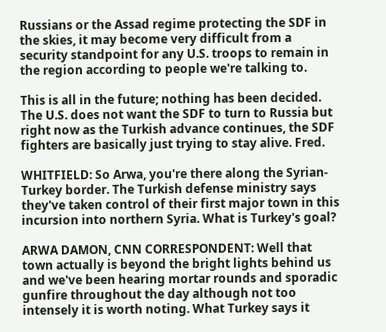Russians or the Assad regime protecting the SDF in the skies, it may become very difficult from a security standpoint for any U.S. troops to remain in the region according to people we're talking to.

This is all in the future; nothing has been decided. The U.S. does not want the SDF to turn to Russia but right now as the Turkish advance continues, the SDF fighters are basically just trying to stay alive. Fred.

WHITFIELD: So Arwa, you're there along the Syrian-Turkey border. The Turkish defense ministry says they've taken control of their first major town in this incursion into northern Syria. What is Turkey's goal?

ARWA DAMON, CNN CORRESPONDENT: Well that town actually is beyond the bright lights behind us and we've been hearing mortar rounds and sporadic gunfire throughout the day although not too intensely it is worth noting. What Turkey says it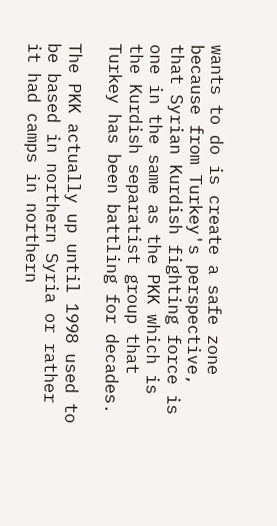wants to do is create a safe zone because from Turkey's perspective, that Syrian Kurdish fighting force is one in the same as the PKK which is the Kurdish separatist group that Turkey has been battling for decades.

The PKK actually up until 1998 used to be based in northern Syria or rather it had camps in northern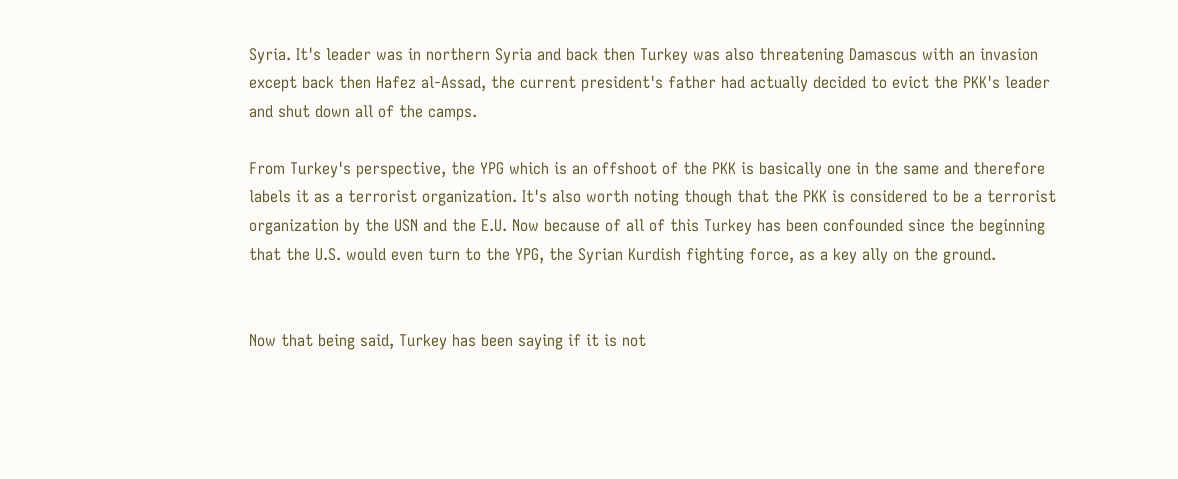Syria. It's leader was in northern Syria and back then Turkey was also threatening Damascus with an invasion except back then Hafez al-Assad, the current president's father had actually decided to evict the PKK's leader and shut down all of the camps.

From Turkey's perspective, the YPG which is an offshoot of the PKK is basically one in the same and therefore labels it as a terrorist organization. It's also worth noting though that the PKK is considered to be a terrorist organization by the USN and the E.U. Now because of all of this Turkey has been confounded since the beginning that the U.S. would even turn to the YPG, the Syrian Kurdish fighting force, as a key ally on the ground.


Now that being said, Turkey has been saying if it is not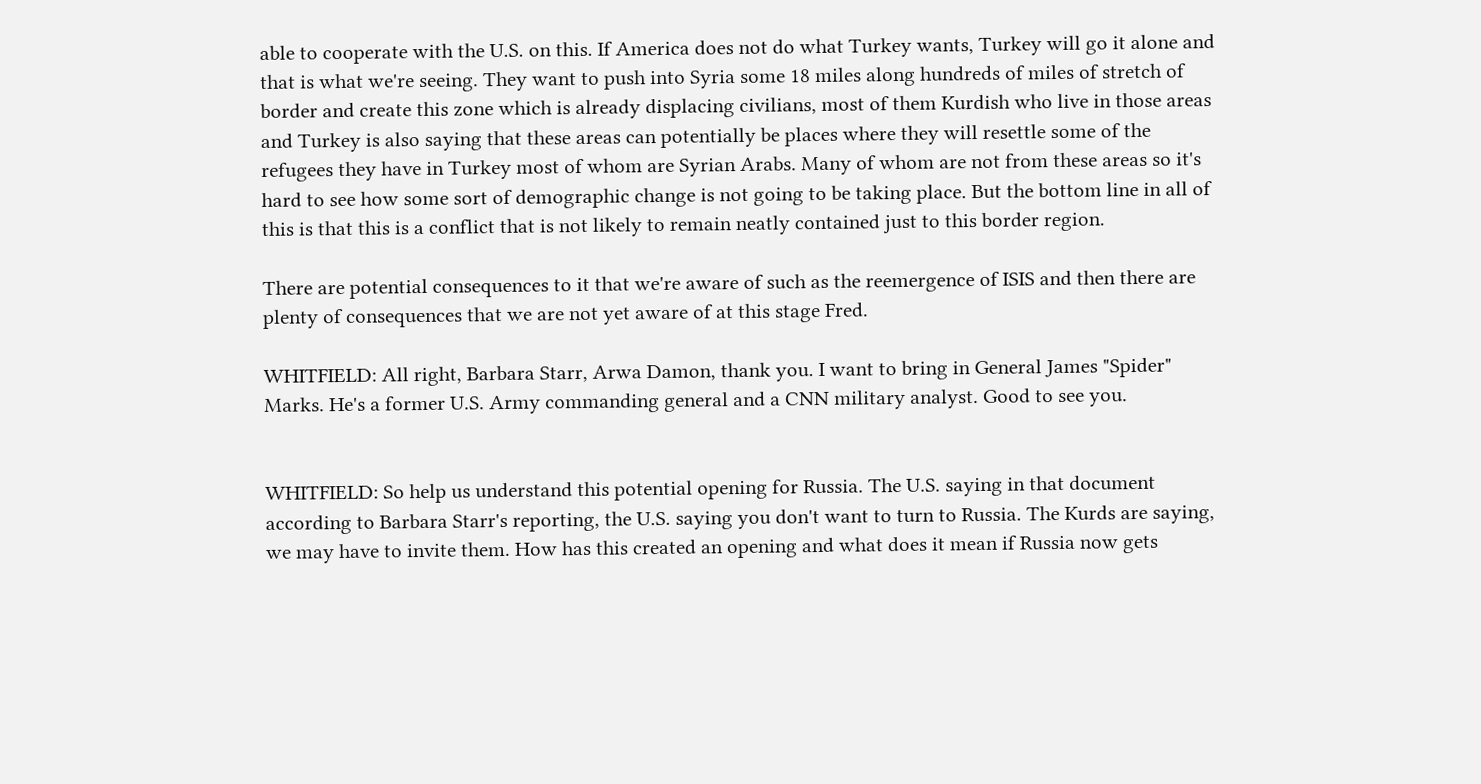able to cooperate with the U.S. on this. If America does not do what Turkey wants, Turkey will go it alone and that is what we're seeing. They want to push into Syria some 18 miles along hundreds of miles of stretch of border and create this zone which is already displacing civilians, most of them Kurdish who live in those areas and Turkey is also saying that these areas can potentially be places where they will resettle some of the refugees they have in Turkey most of whom are Syrian Arabs. Many of whom are not from these areas so it's hard to see how some sort of demographic change is not going to be taking place. But the bottom line in all of this is that this is a conflict that is not likely to remain neatly contained just to this border region.

There are potential consequences to it that we're aware of such as the reemergence of ISIS and then there are plenty of consequences that we are not yet aware of at this stage Fred.

WHITFIELD: All right, Barbara Starr, Arwa Damon, thank you. I want to bring in General James "Spider" Marks. He's a former U.S. Army commanding general and a CNN military analyst. Good to see you.


WHITFIELD: So help us understand this potential opening for Russia. The U.S. saying in that document according to Barbara Starr's reporting, the U.S. saying you don't want to turn to Russia. The Kurds are saying, we may have to invite them. How has this created an opening and what does it mean if Russia now gets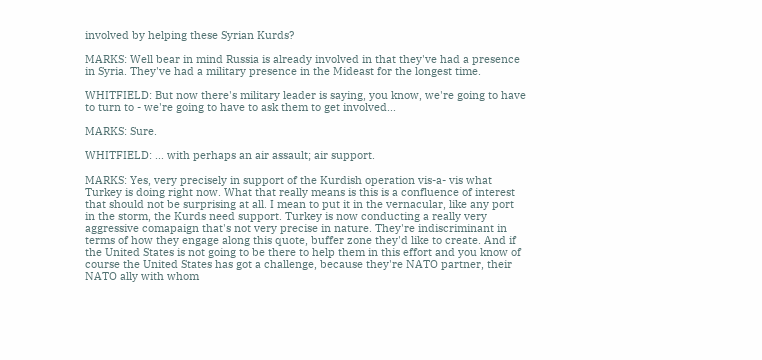involved by helping these Syrian Kurds?

MARKS: Well bear in mind Russia is already involved in that they've had a presence in Syria. They've had a military presence in the Mideast for the longest time.

WHITFIELD: But now there's military leader is saying, you know, we're going to have to turn to - we're going to have to ask them to get involved...

MARKS: Sure.

WHITFIELD: ... with perhaps an air assault; air support.

MARKS: Yes, very precisely in support of the Kurdish operation vis-a- vis what Turkey is doing right now. What that really means is this is a confluence of interest that should not be surprising at all. I mean to put it in the vernacular, like any port in the storm, the Kurds need support. Turkey is now conducting a really very aggressive comapaign that's not very precise in nature. They're indiscriminant in terms of how they engage along this quote, buffer zone they'd like to create. And if the United States is not going to be there to help them in this effort and you know of course the United States has got a challenge, because they're NATO partner, their NATO ally with whom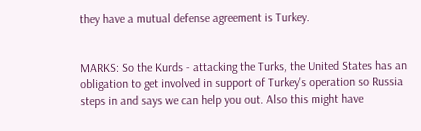they have a mutual defense agreement is Turkey.


MARKS: So the Kurds - attacking the Turks, the United States has an obligation to get involved in support of Turkey's operation so Russia steps in and says we can help you out. Also this might have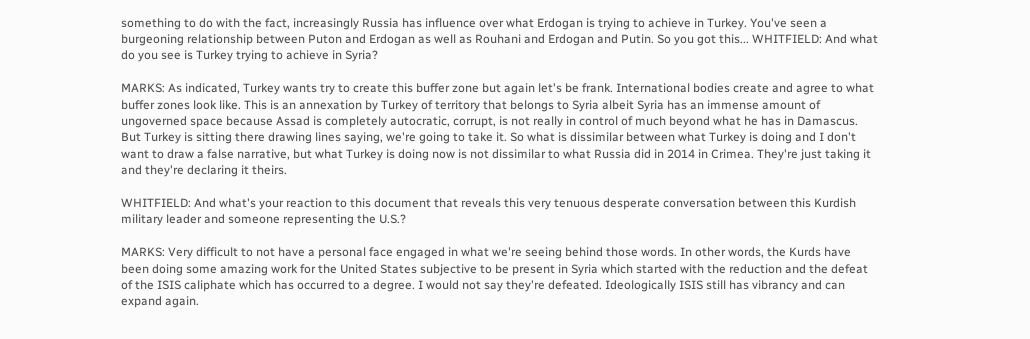something to do with the fact, increasingly Russia has influence over what Erdogan is trying to achieve in Turkey. You've seen a burgeoning relationship between Puton and Erdogan as well as Rouhani and Erdogan and Putin. So you got this... WHITFIELD: And what do you see is Turkey trying to achieve in Syria?

MARKS: As indicated, Turkey wants try to create this buffer zone but again let's be frank. International bodies create and agree to what buffer zones look like. This is an annexation by Turkey of territory that belongs to Syria albeit Syria has an immense amount of ungoverned space because Assad is completely autocratic, corrupt, is not really in control of much beyond what he has in Damascus. But Turkey is sitting there drawing lines saying, we're going to take it. So what is dissimilar between what Turkey is doing and I don't want to draw a false narrative, but what Turkey is doing now is not dissimilar to what Russia did in 2014 in Crimea. They're just taking it and they're declaring it theirs.

WHITFIELD: And what's your reaction to this document that reveals this very tenuous desperate conversation between this Kurdish military leader and someone representing the U.S.?

MARKS: Very difficult to not have a personal face engaged in what we're seeing behind those words. In other words, the Kurds have been doing some amazing work for the United States subjective to be present in Syria which started with the reduction and the defeat of the ISIS caliphate which has occurred to a degree. I would not say they're defeated. Ideologically ISIS still has vibrancy and can expand again.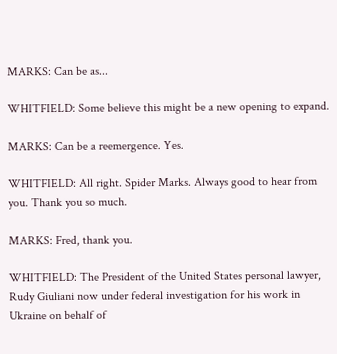MARKS: Can be as...

WHITFIELD: Some believe this might be a new opening to expand.

MARKS: Can be a reemergence. Yes.

WHITFIELD: All right. Spider Marks. Always good to hear from you. Thank you so much.

MARKS: Fred, thank you.

WHITFIELD: The President of the United States personal lawyer, Rudy Giuliani now under federal investigation for his work in Ukraine on behalf of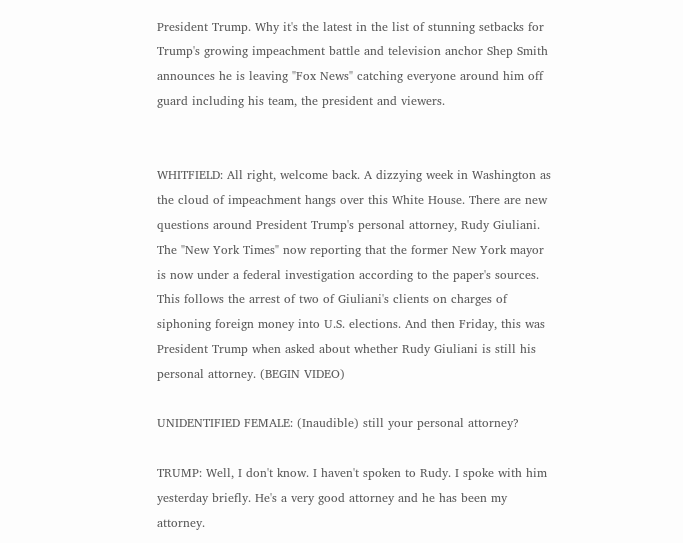President Trump. Why it's the latest in the list of stunning setbacks for Trump's growing impeachment battle and television anchor Shep Smith announces he is leaving "Fox News" catching everyone around him off guard including his team, the president and viewers.


WHITFIELD: All right, welcome back. A dizzying week in Washington as the cloud of impeachment hangs over this White House. There are new questions around President Trump's personal attorney, Rudy Giuliani. The "New York Times" now reporting that the former New York mayor is now under a federal investigation according to the paper's sources. This follows the arrest of two of Giuliani's clients on charges of siphoning foreign money into U.S. elections. And then Friday, this was President Trump when asked about whether Rudy Giuliani is still his personal attorney. (BEGIN VIDEO)

UNIDENTIFIED FEMALE: (Inaudible) still your personal attorney?

TRUMP: Well, I don't know. I haven't spoken to Rudy. I spoke with him yesterday briefly. He's a very good attorney and he has been my attorney.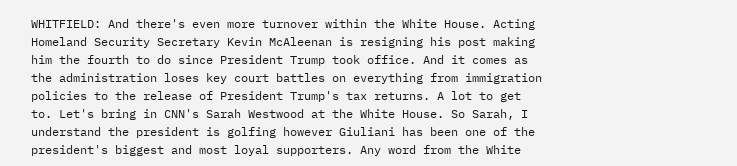WHITFIELD: And there's even more turnover within the White House. Acting Homeland Security Secretary Kevin McAleenan is resigning his post making him the fourth to do since President Trump took office. And it comes as the administration loses key court battles on everything from immigration policies to the release of President Trump's tax returns. A lot to get to. Let's bring in CNN's Sarah Westwood at the White House. So Sarah, I understand the president is golfing however Giuliani has been one of the president's biggest and most loyal supporters. Any word from the White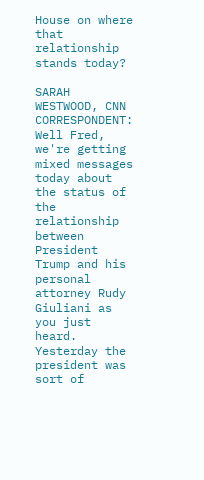House on where that relationship stands today?

SARAH WESTWOOD, CNN CORRESPONDENT: Well Fred, we're getting mixed messages today about the status of the relationship between President Trump and his personal attorney Rudy Giuliani as you just heard. Yesterday the president was sort of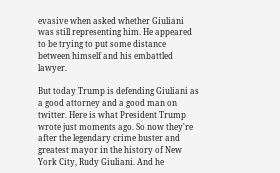evasive when asked whether Giuliani was still representing him. He appeared to be trying to put some distance between himself and his embattled lawyer.

But today Trump is defending Giuliani as a good attorney and a good man on twitter. Here is what President Trump wrote just moments ago. So now they're after the legendary crime buster and greatest mayor in the history of New York City, Rudy Giuliani. And he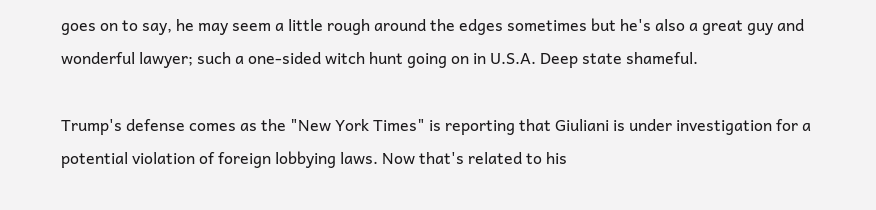goes on to say, he may seem a little rough around the edges sometimes but he's also a great guy and wonderful lawyer; such a one-sided witch hunt going on in U.S.A. Deep state shameful.

Trump's defense comes as the "New York Times" is reporting that Giuliani is under investigation for a potential violation of foreign lobbying laws. Now that's related to his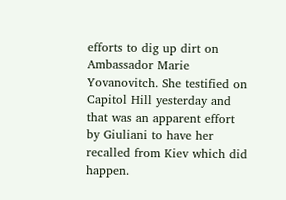efforts to dig up dirt on Ambassador Marie Yovanovitch. She testified on Capitol Hill yesterday and that was an apparent effort by Giuliani to have her recalled from Kiev which did happen.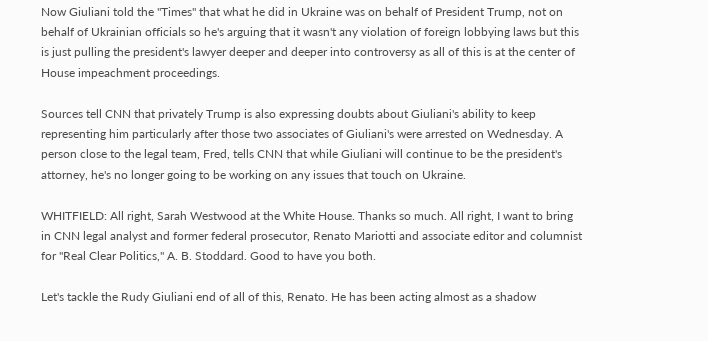Now Giuliani told the "Times" that what he did in Ukraine was on behalf of President Trump, not on behalf of Ukrainian officials so he's arguing that it wasn't any violation of foreign lobbying laws but this is just pulling the president's lawyer deeper and deeper into controversy as all of this is at the center of House impeachment proceedings.

Sources tell CNN that privately Trump is also expressing doubts about Giuliani's ability to keep representing him particularly after those two associates of Giuliani's were arrested on Wednesday. A person close to the legal team, Fred, tells CNN that while Giuliani will continue to be the president's attorney, he's no longer going to be working on any issues that touch on Ukraine.

WHITFIELD: All right, Sarah Westwood at the White House. Thanks so much. All right, I want to bring in CNN legal analyst and former federal prosecutor, Renato Mariotti and associate editor and columnist for "Real Clear Politics," A. B. Stoddard. Good to have you both.

Let's tackle the Rudy Giuliani end of all of this, Renato. He has been acting almost as a shadow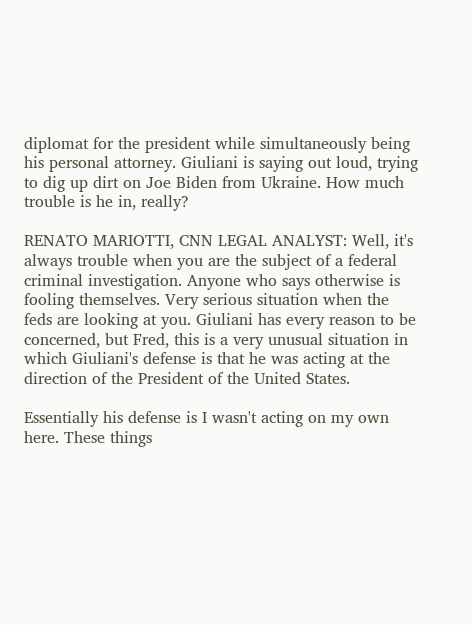diplomat for the president while simultaneously being his personal attorney. Giuliani is saying out loud, trying to dig up dirt on Joe Biden from Ukraine. How much trouble is he in, really?

RENATO MARIOTTI, CNN LEGAL ANALYST: Well, it's always trouble when you are the subject of a federal criminal investigation. Anyone who says otherwise is fooling themselves. Very serious situation when the feds are looking at you. Giuliani has every reason to be concerned, but Fred, this is a very unusual situation in which Giuliani's defense is that he was acting at the direction of the President of the United States.

Essentially his defense is I wasn't acting on my own here. These things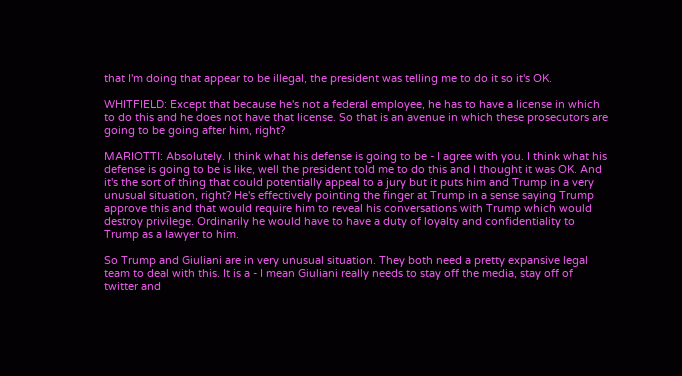that I'm doing that appear to be illegal, the president was telling me to do it so it's OK.

WHITFIELD: Except that because he's not a federal employee, he has to have a license in which to do this and he does not have that license. So that is an avenue in which these prosecutors are going to be going after him, right?

MARIOTTI: Absolutely. I think what his defense is going to be - I agree with you. I think what his defense is going to be is like, well the president told me to do this and I thought it was OK. And it's the sort of thing that could potentially appeal to a jury but it puts him and Trump in a very unusual situation, right? He's effectively pointing the finger at Trump in a sense saying Trump approve this and that would require him to reveal his conversations with Trump which would destroy privilege. Ordinarily he would have to have a duty of loyalty and confidentiality to Trump as a lawyer to him.

So Trump and Giuliani are in very unusual situation. They both need a pretty expansive legal team to deal with this. It is a - I mean Giuliani really needs to stay off the media, stay off of twitter and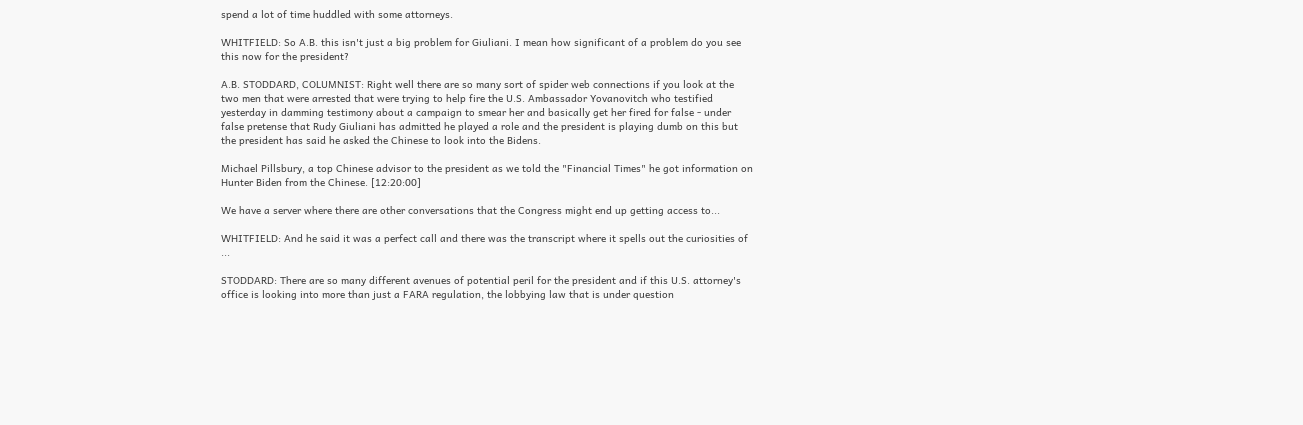spend a lot of time huddled with some attorneys.

WHITFIELD: So A.B. this isn't just a big problem for Giuliani. I mean how significant of a problem do you see this now for the president?

A.B. STODDARD, COLUMNIST: Right well there are so many sort of spider web connections if you look at the two men that were arrested that were trying to help fire the U.S. Ambassador Yovanovitch who testified yesterday in damming testimony about a campaign to smear her and basically get her fired for false - under false pretense that Rudy Giuliani has admitted he played a role and the president is playing dumb on this but the president has said he asked the Chinese to look into the Bidens.

Michael Pillsbury, a top Chinese advisor to the president as we told the "Financial Times" he got information on Hunter Biden from the Chinese. [12:20:00]

We have a server where there are other conversations that the Congress might end up getting access to...

WHITFIELD: And he said it was a perfect call and there was the transcript where it spells out the curiosities of ...

STODDARD: There are so many different avenues of potential peril for the president and if this U.S. attorney's office is looking into more than just a FARA regulation, the lobbying law that is under question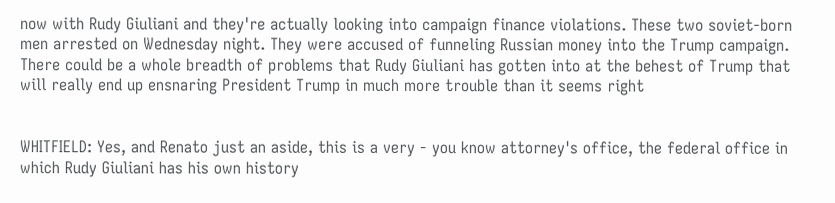now with Rudy Giuliani and they're actually looking into campaign finance violations. These two soviet-born men arrested on Wednesday night. They were accused of funneling Russian money into the Trump campaign. There could be a whole breadth of problems that Rudy Giuliani has gotten into at the behest of Trump that will really end up ensnaring President Trump in much more trouble than it seems right


WHITFIELD: Yes, and Renato just an aside, this is a very - you know attorney's office, the federal office in which Rudy Giuliani has his own history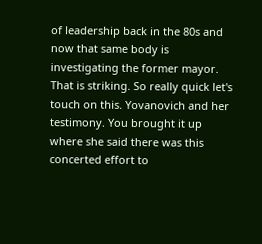of leadership back in the 80s and now that same body is investigating the former mayor. That is striking. So really quick let's touch on this. Yovanovich and her testimony. You brought it up where she said there was this concerted effort to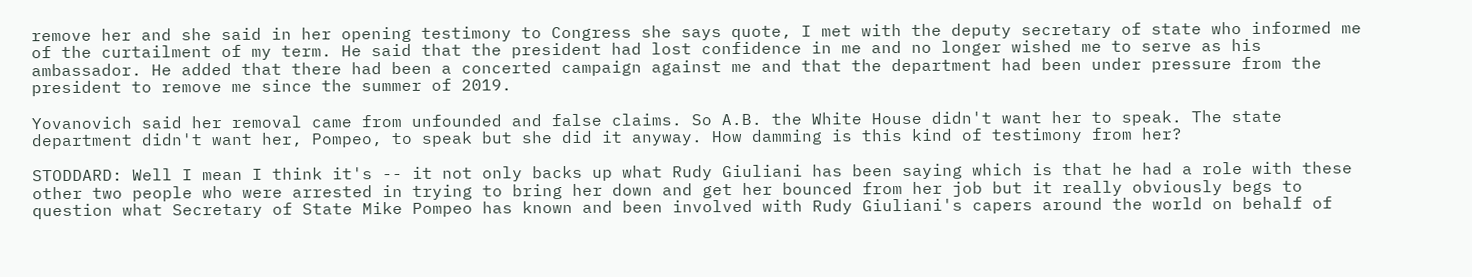remove her and she said in her opening testimony to Congress she says quote, I met with the deputy secretary of state who informed me of the curtailment of my term. He said that the president had lost confidence in me and no longer wished me to serve as his ambassador. He added that there had been a concerted campaign against me and that the department had been under pressure from the president to remove me since the summer of 2019.

Yovanovich said her removal came from unfounded and false claims. So A.B. the White House didn't want her to speak. The state department didn't want her, Pompeo, to speak but she did it anyway. How damming is this kind of testimony from her?

STODDARD: Well I mean I think it's -- it not only backs up what Rudy Giuliani has been saying which is that he had a role with these other two people who were arrested in trying to bring her down and get her bounced from her job but it really obviously begs to question what Secretary of State Mike Pompeo has known and been involved with Rudy Giuliani's capers around the world on behalf of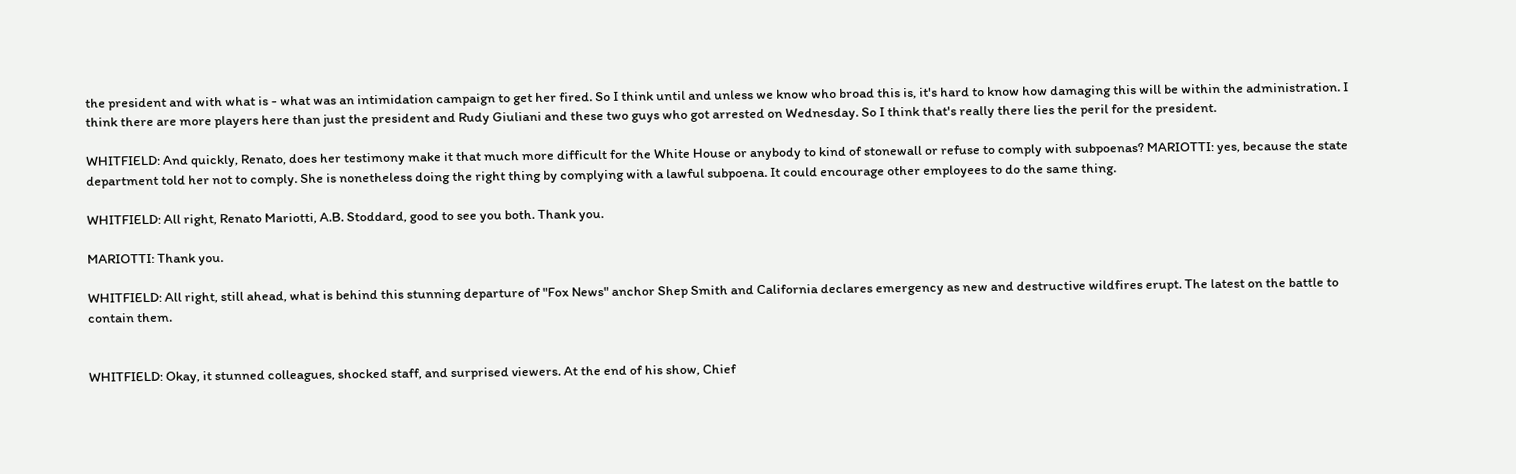the president and with what is - what was an intimidation campaign to get her fired. So I think until and unless we know who broad this is, it's hard to know how damaging this will be within the administration. I think there are more players here than just the president and Rudy Giuliani and these two guys who got arrested on Wednesday. So I think that's really there lies the peril for the president.

WHITFIELD: And quickly, Renato, does her testimony make it that much more difficult for the White House or anybody to kind of stonewall or refuse to comply with subpoenas? MARIOTTI: yes, because the state department told her not to comply. She is nonetheless doing the right thing by complying with a lawful subpoena. It could encourage other employees to do the same thing.

WHITFIELD: All right, Renato Mariotti, A.B. Stoddard, good to see you both. Thank you.

MARIOTTI: Thank you.

WHITFIELD: All right, still ahead, what is behind this stunning departure of "Fox News" anchor Shep Smith and California declares emergency as new and destructive wildfires erupt. The latest on the battle to contain them.


WHITFIELD: Okay, it stunned colleagues, shocked staff, and surprised viewers. At the end of his show, Chief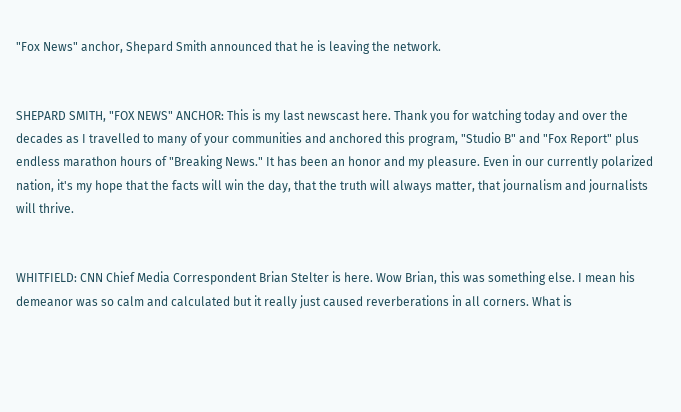"Fox News" anchor, Shepard Smith announced that he is leaving the network.


SHEPARD SMITH, "FOX NEWS" ANCHOR: This is my last newscast here. Thank you for watching today and over the decades as I travelled to many of your communities and anchored this program, "Studio B" and "Fox Report" plus endless marathon hours of "Breaking News." It has been an honor and my pleasure. Even in our currently polarized nation, it's my hope that the facts will win the day, that the truth will always matter, that journalism and journalists will thrive.


WHITFIELD: CNN Chief Media Correspondent Brian Stelter is here. Wow Brian, this was something else. I mean his demeanor was so calm and calculated but it really just caused reverberations in all corners. What is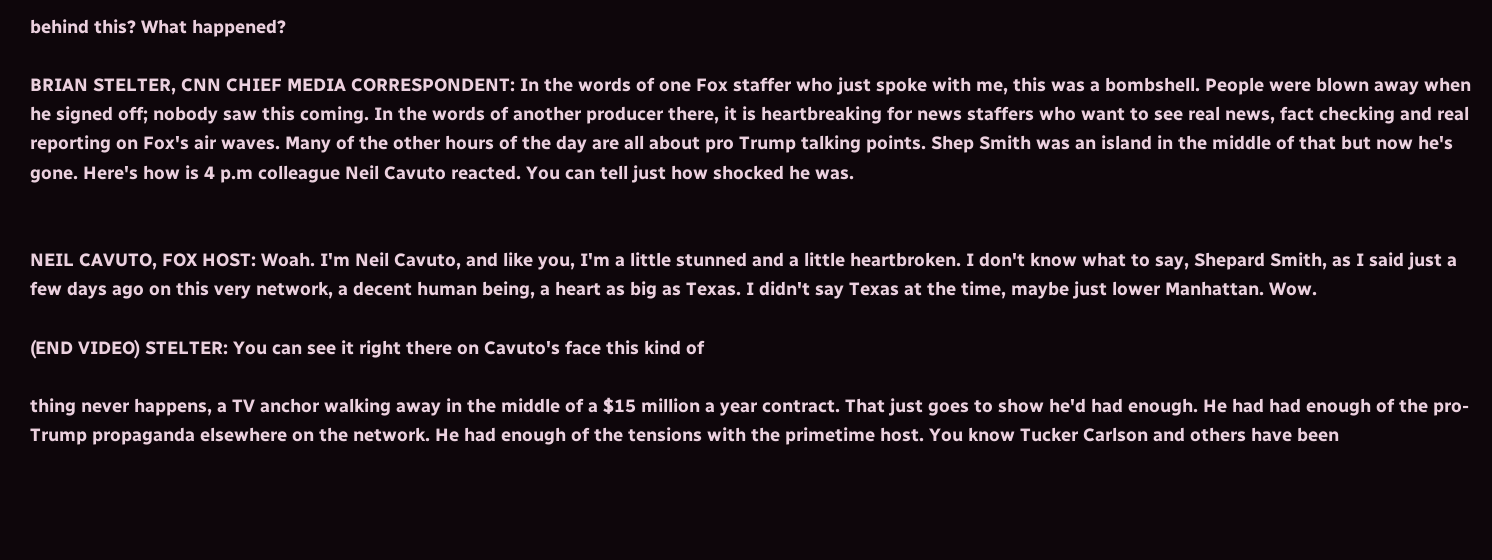behind this? What happened?

BRIAN STELTER, CNN CHIEF MEDIA CORRESPONDENT: In the words of one Fox staffer who just spoke with me, this was a bombshell. People were blown away when he signed off; nobody saw this coming. In the words of another producer there, it is heartbreaking for news staffers who want to see real news, fact checking and real reporting on Fox's air waves. Many of the other hours of the day are all about pro Trump talking points. Shep Smith was an island in the middle of that but now he's gone. Here's how is 4 p.m colleague Neil Cavuto reacted. You can tell just how shocked he was.


NEIL CAVUTO, FOX HOST: Woah. I'm Neil Cavuto, and like you, I'm a little stunned and a little heartbroken. I don't know what to say, Shepard Smith, as I said just a few days ago on this very network, a decent human being, a heart as big as Texas. I didn't say Texas at the time, maybe just lower Manhattan. Wow.

(END VIDEO) STELTER: You can see it right there on Cavuto's face this kind of

thing never happens, a TV anchor walking away in the middle of a $15 million a year contract. That just goes to show he'd had enough. He had had enough of the pro-Trump propaganda elsewhere on the network. He had enough of the tensions with the primetime host. You know Tucker Carlson and others have been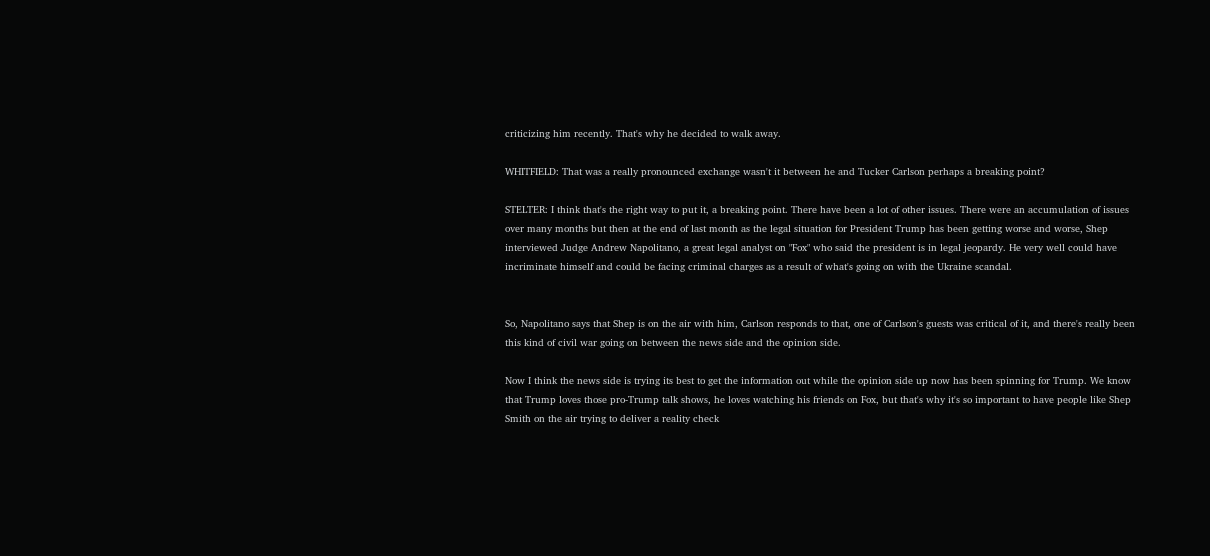criticizing him recently. That's why he decided to walk away.

WHITFIELD: That was a really pronounced exchange wasn't it between he and Tucker Carlson perhaps a breaking point?

STELTER: I think that's the right way to put it, a breaking point. There have been a lot of other issues. There were an accumulation of issues over many months but then at the end of last month as the legal situation for President Trump has been getting worse and worse, Shep interviewed Judge Andrew Napolitano, a great legal analyst on "Fox" who said the president is in legal jeopardy. He very well could have incriminate himself and could be facing criminal charges as a result of what's going on with the Ukraine scandal.


So, Napolitano says that Shep is on the air with him, Carlson responds to that, one of Carlson's guests was critical of it, and there's really been this kind of civil war going on between the news side and the opinion side.

Now I think the news side is trying its best to get the information out while the opinion side up now has been spinning for Trump. We know that Trump loves those pro-Trump talk shows, he loves watching his friends on Fox, but that's why it's so important to have people like Shep Smith on the air trying to deliver a reality check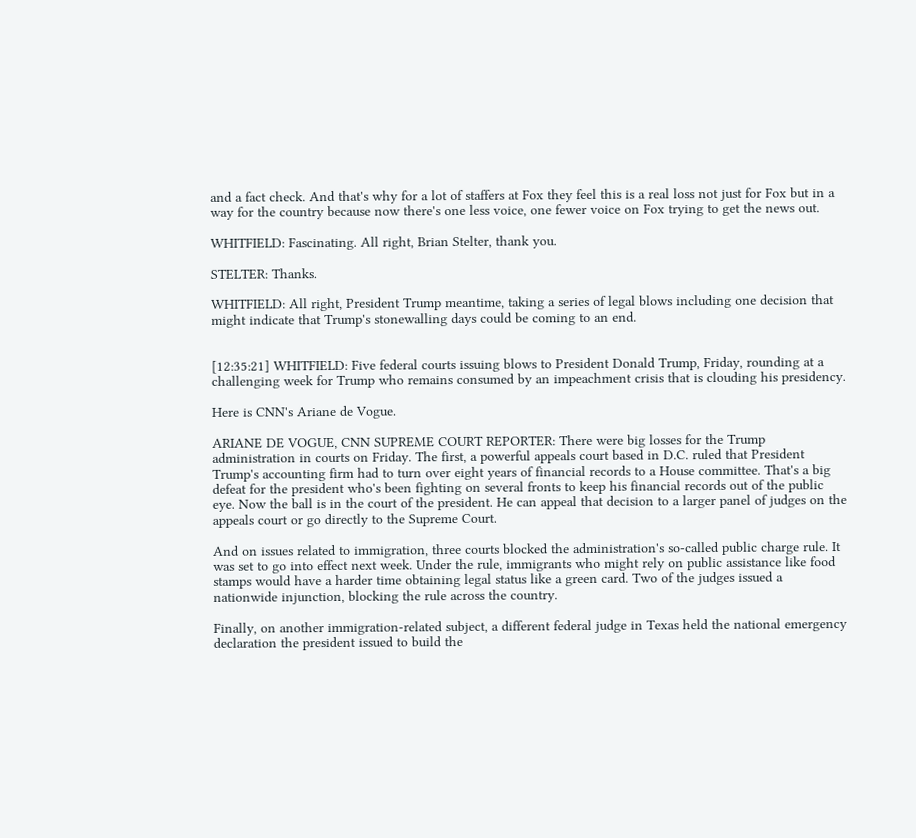and a fact check. And that's why for a lot of staffers at Fox they feel this is a real loss not just for Fox but in a way for the country because now there's one less voice, one fewer voice on Fox trying to get the news out.

WHITFIELD: Fascinating. All right, Brian Stelter, thank you.

STELTER: Thanks.

WHITFIELD: All right, President Trump meantime, taking a series of legal blows including one decision that might indicate that Trump's stonewalling days could be coming to an end.


[12:35:21] WHITFIELD: Five federal courts issuing blows to President Donald Trump, Friday, rounding at a challenging week for Trump who remains consumed by an impeachment crisis that is clouding his presidency.

Here is CNN's Ariane de Vogue.

ARIANE DE VOGUE, CNN SUPREME COURT REPORTER: There were big losses for the Trump administration in courts on Friday. The first, a powerful appeals court based in D.C. ruled that President Trump's accounting firm had to turn over eight years of financial records to a House committee. That's a big defeat for the president who's been fighting on several fronts to keep his financial records out of the public eye. Now the ball is in the court of the president. He can appeal that decision to a larger panel of judges on the appeals court or go directly to the Supreme Court.

And on issues related to immigration, three courts blocked the administration's so-called public charge rule. It was set to go into effect next week. Under the rule, immigrants who might rely on public assistance like food stamps would have a harder time obtaining legal status like a green card. Two of the judges issued a nationwide injunction, blocking the rule across the country.

Finally, on another immigration-related subject, a different federal judge in Texas held the national emergency declaration the president issued to build the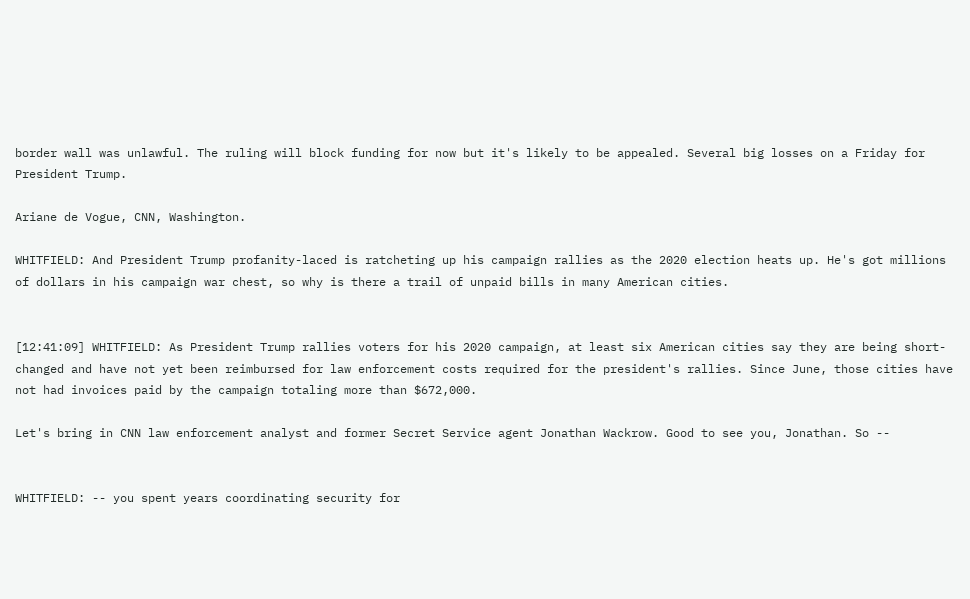border wall was unlawful. The ruling will block funding for now but it's likely to be appealed. Several big losses on a Friday for President Trump.

Ariane de Vogue, CNN, Washington.

WHITFIELD: And President Trump profanity-laced is ratcheting up his campaign rallies as the 2020 election heats up. He's got millions of dollars in his campaign war chest, so why is there a trail of unpaid bills in many American cities.


[12:41:09] WHITFIELD: As President Trump rallies voters for his 2020 campaign, at least six American cities say they are being short- changed and have not yet been reimbursed for law enforcement costs required for the president's rallies. Since June, those cities have not had invoices paid by the campaign totaling more than $672,000.

Let's bring in CNN law enforcement analyst and former Secret Service agent Jonathan Wackrow. Good to see you, Jonathan. So --


WHITFIELD: -- you spent years coordinating security for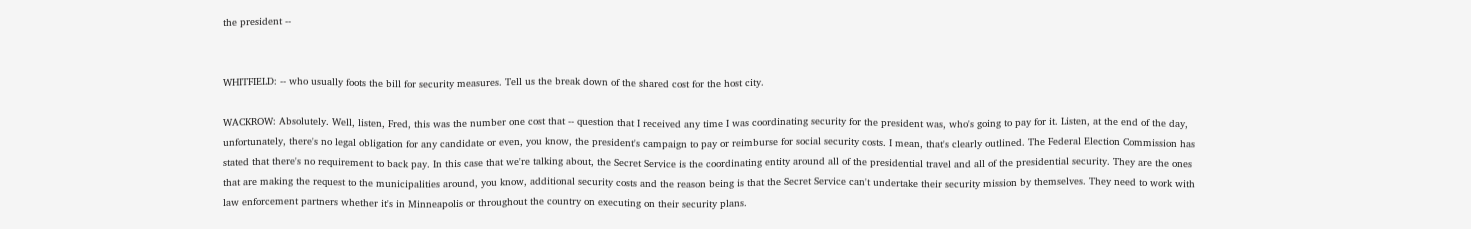the president --


WHITFIELD: -- who usually foots the bill for security measures. Tell us the break down of the shared cost for the host city.

WACKROW: Absolutely. Well, listen, Fred, this was the number one cost that -- question that I received any time I was coordinating security for the president was, who's going to pay for it. Listen, at the end of the day, unfortunately, there's no legal obligation for any candidate or even, you know, the president's campaign to pay or reimburse for social security costs. I mean, that's clearly outlined. The Federal Election Commission has stated that there's no requirement to back pay. In this case that we're talking about, the Secret Service is the coordinating entity around all of the presidential travel and all of the presidential security. They are the ones that are making the request to the municipalities around, you know, additional security costs and the reason being is that the Secret Service can't undertake their security mission by themselves. They need to work with law enforcement partners whether it's in Minneapolis or throughout the country on executing on their security plans.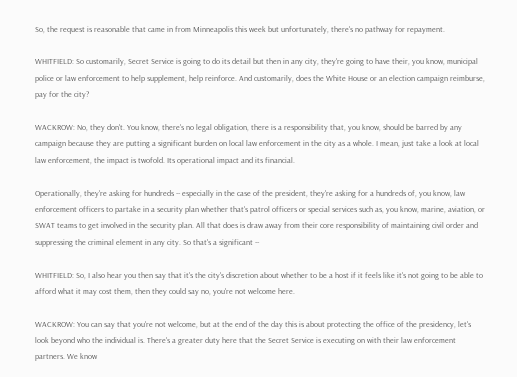So, the request is reasonable that came in from Minneapolis this week but unfortunately, there's no pathway for repayment.

WHITFIELD: So customarily, Secret Service is going to do its detail but then in any city, they're going to have their, you know, municipal police or law enforcement to help supplement, help reinforce. And customarily, does the White House or an election campaign reimburse, pay for the city?

WACKROW: No, they don't. You know, there's no legal obligation, there is a responsibility that, you know, should be barred by any campaign because they are putting a significant burden on local law enforcement in the city as a whole. I mean, just take a look at local law enforcement, the impact is twofold. Its operational impact and its financial.

Operationally, they're asking for hundreds -- especially in the case of the president, they're asking for a hundreds of, you know, law enforcement officers to partake in a security plan whether that's patrol officers or special services such as, you know, marine, aviation, or SWAT teams to get involved in the security plan. All that does is draw away from their core responsibility of maintaining civil order and suppressing the criminal element in any city. So that's a significant --

WHITFIELD: So, I also hear you then say that it's the city's discretion about whether to be a host if it feels like it's not going to be able to afford what it may cost them, then they could say no, you're not welcome here.

WACKROW: You can say that you're not welcome, but at the end of the day this is about protecting the office of the presidency, let's look beyond who the individual is. There's a greater duty here that the Secret Service is executing on with their law enforcement partners. We know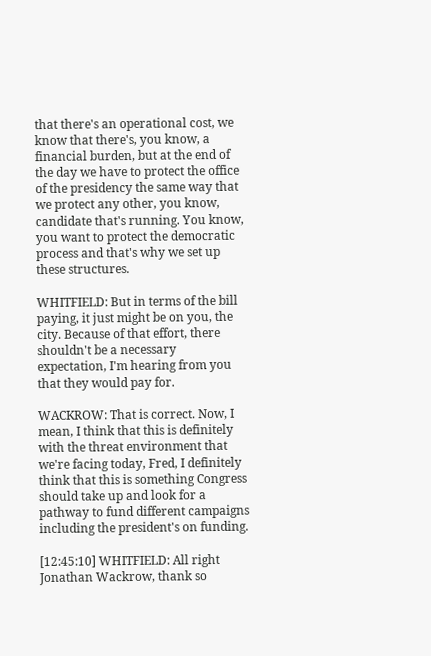that there's an operational cost, we know that there's, you know, a financial burden, but at the end of the day we have to protect the office of the presidency the same way that we protect any other, you know, candidate that's running. You know, you want to protect the democratic process and that's why we set up these structures.

WHITFIELD: But in terms of the bill paying, it just might be on you, the city. Because of that effort, there shouldn't be a necessary expectation, I'm hearing from you that they would pay for.

WACKROW: That is correct. Now, I mean, I think that this is definitely with the threat environment that we're facing today, Fred, I definitely think that this is something Congress should take up and look for a pathway to fund different campaigns including the president's on funding.

[12:45:10] WHITFIELD: All right Jonathan Wackrow, thank so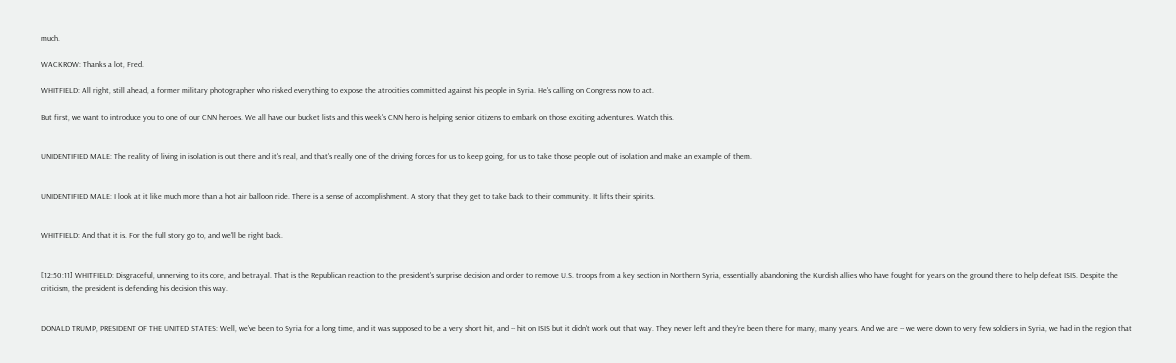much.

WACKROW: Thanks a lot, Fred.

WHITFIELD: All right, still ahead, a former military photographer who risked everything to expose the atrocities committed against his people in Syria. He's calling on Congress now to act.

But first, we want to introduce you to one of our CNN heroes. We all have our bucket lists and this week's CNN hero is helping senior citizens to embark on those exciting adventures. Watch this.


UNIDENTIFIED MALE: The reality of living in isolation is out there and it's real, and that's really one of the driving forces for us to keep going, for us to take those people out of isolation and make an example of them.


UNIDENTIFIED MALE: I look at it like much more than a hot air balloon ride. There is a sense of accomplishment. A story that they get to take back to their community. It lifts their spirits.


WHITFIELD: And that it is. For the full story go to, and we'll be right back.


[12:50:11] WHITFIELD: Disgraceful, unnerving to its core, and betrayal. That is the Republican reaction to the president's surprise decision and order to remove U.S. troops from a key section in Northern Syria, essentially abandoning the Kurdish allies who have fought for years on the ground there to help defeat ISIS. Despite the criticism, the president is defending his decision this way.


DONALD TRUMP, PRESIDENT OF THE UNITED STATES: Well, we've been to Syria for a long time, and it was supposed to be a very short hit, and -- hit on ISIS but it didn't work out that way. They never left and they're been there for many, many years. And we are -- we were down to very few soldiers in Syria, we had in the region that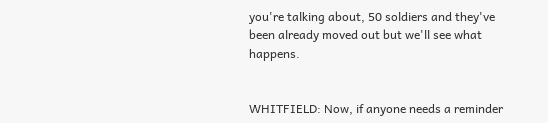you're talking about, 50 soldiers and they've been already moved out but we'll see what happens.


WHITFIELD: Now, if anyone needs a reminder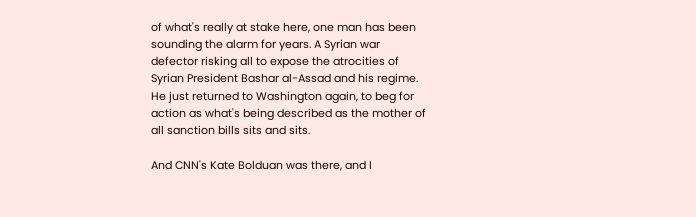of what's really at stake here, one man has been sounding the alarm for years. A Syrian war defector risking all to expose the atrocities of Syrian President Bashar al-Assad and his regime. He just returned to Washington again, to beg for action as what's being described as the mother of all sanction bills sits and sits.

And CNN's Kate Bolduan was there, and I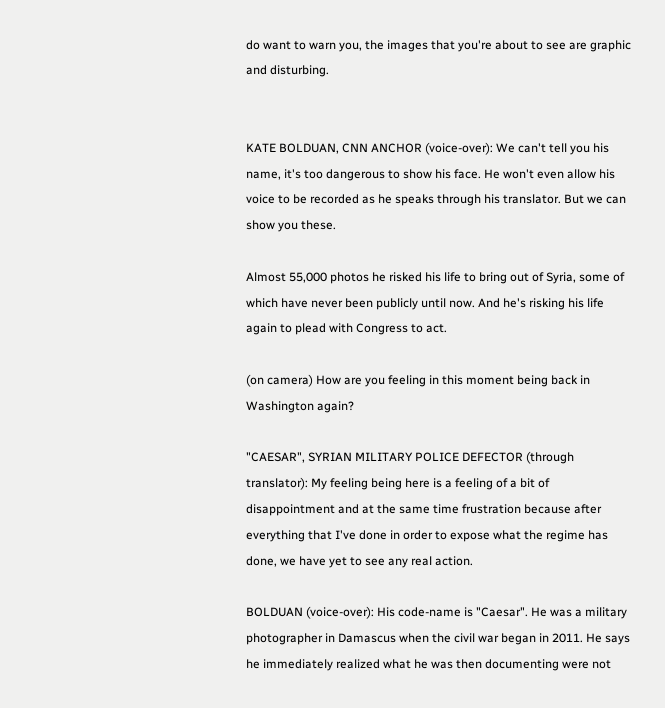do want to warn you, the images that you're about to see are graphic and disturbing.


KATE BOLDUAN, CNN ANCHOR (voice-over): We can't tell you his name, it's too dangerous to show his face. He won't even allow his voice to be recorded as he speaks through his translator. But we can show you these.

Almost 55,000 photos he risked his life to bring out of Syria, some of which have never been publicly until now. And he's risking his life again to plead with Congress to act.

(on camera) How are you feeling in this moment being back in Washington again?

"CAESAR", SYRIAN MILITARY POLICE DEFECTOR (through translator): My feeling being here is a feeling of a bit of disappointment and at the same time frustration because after everything that I've done in order to expose what the regime has done, we have yet to see any real action.

BOLDUAN (voice-over): His code-name is "Caesar". He was a military photographer in Damascus when the civil war began in 2011. He says he immediately realized what he was then documenting were not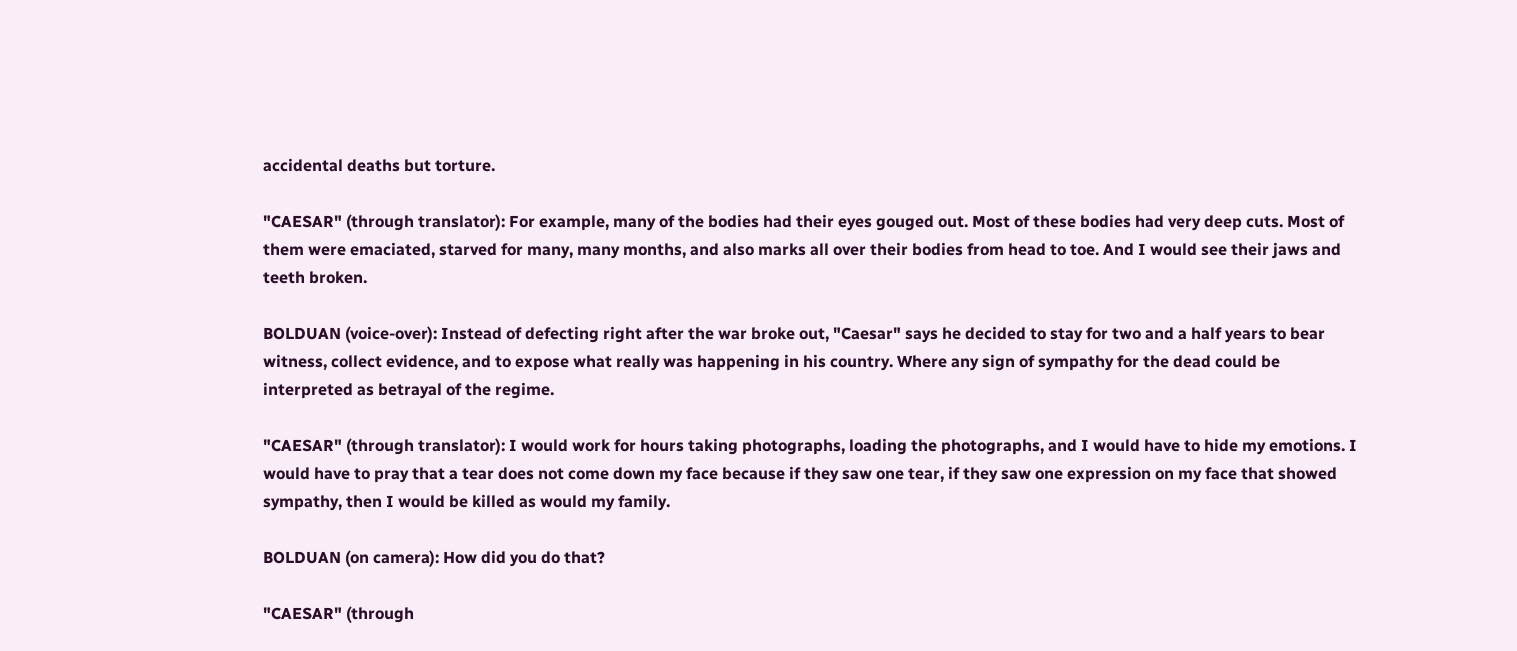accidental deaths but torture.

"CAESAR" (through translator): For example, many of the bodies had their eyes gouged out. Most of these bodies had very deep cuts. Most of them were emaciated, starved for many, many months, and also marks all over their bodies from head to toe. And I would see their jaws and teeth broken.

BOLDUAN (voice-over): Instead of defecting right after the war broke out, "Caesar" says he decided to stay for two and a half years to bear witness, collect evidence, and to expose what really was happening in his country. Where any sign of sympathy for the dead could be interpreted as betrayal of the regime.

"CAESAR" (through translator): I would work for hours taking photographs, loading the photographs, and I would have to hide my emotions. I would have to pray that a tear does not come down my face because if they saw one tear, if they saw one expression on my face that showed sympathy, then I would be killed as would my family.

BOLDUAN (on camera): How did you do that?

"CAESAR" (through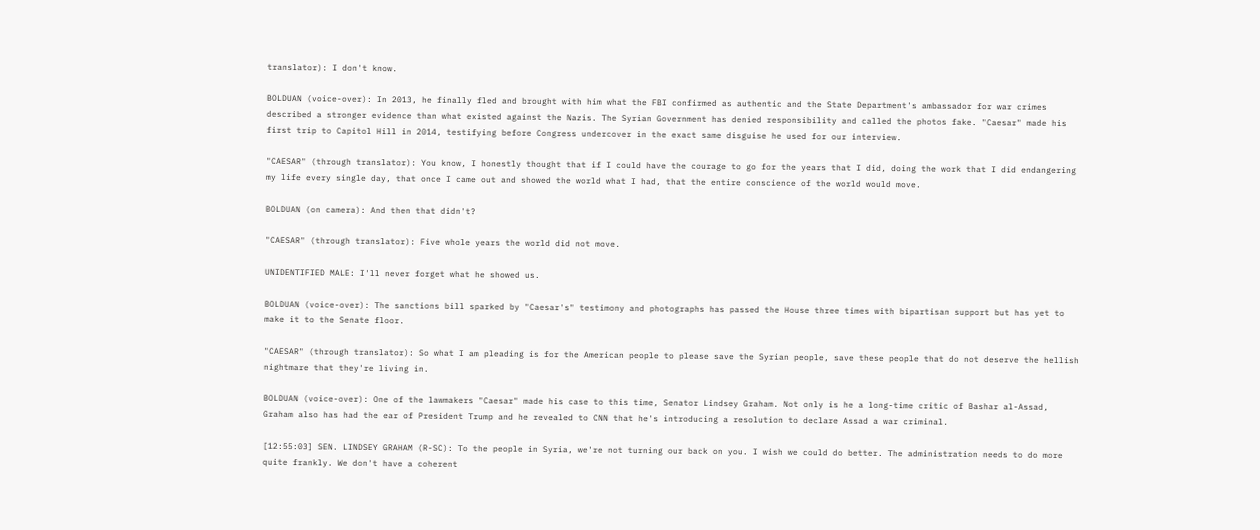translator): I don't know.

BOLDUAN (voice-over): In 2013, he finally fled and brought with him what the FBI confirmed as authentic and the State Department's ambassador for war crimes described a stronger evidence than what existed against the Nazis. The Syrian Government has denied responsibility and called the photos fake. "Caesar" made his first trip to Capitol Hill in 2014, testifying before Congress undercover in the exact same disguise he used for our interview.

"CAESAR" (through translator): You know, I honestly thought that if I could have the courage to go for the years that I did, doing the work that I did endangering my life every single day, that once I came out and showed the world what I had, that the entire conscience of the world would move.

BOLDUAN (on camera): And then that didn't?

"CAESAR" (through translator): Five whole years the world did not move.

UNIDENTIFIED MALE: I'll never forget what he showed us.

BOLDUAN (voice-over): The sanctions bill sparked by "Caesar's" testimony and photographs has passed the House three times with bipartisan support but has yet to make it to the Senate floor.

"CAESAR" (through translator): So what I am pleading is for the American people to please save the Syrian people, save these people that do not deserve the hellish nightmare that they're living in.

BOLDUAN (voice-over): One of the lawmakers "Caesar" made his case to this time, Senator Lindsey Graham. Not only is he a long-time critic of Bashar al-Assad, Graham also has had the ear of President Trump and he revealed to CNN that he's introducing a resolution to declare Assad a war criminal.

[12:55:03] SEN. LINDSEY GRAHAM (R-SC): To the people in Syria, we're not turning our back on you. I wish we could do better. The administration needs to do more quite frankly. We don't have a coherent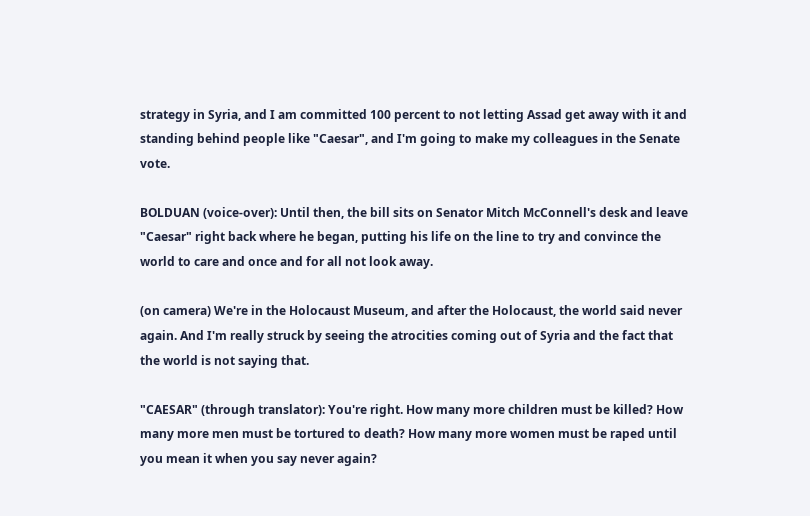strategy in Syria, and I am committed 100 percent to not letting Assad get away with it and standing behind people like "Caesar", and I'm going to make my colleagues in the Senate vote.

BOLDUAN (voice-over): Until then, the bill sits on Senator Mitch McConnell's desk and leave "Caesar" right back where he began, putting his life on the line to try and convince the world to care and once and for all not look away.

(on camera) We're in the Holocaust Museum, and after the Holocaust, the world said never again. And I'm really struck by seeing the atrocities coming out of Syria and the fact that the world is not saying that.

"CAESAR" (through translator): You're right. How many more children must be killed? How many more men must be tortured to death? How many more women must be raped until you mean it when you say never again?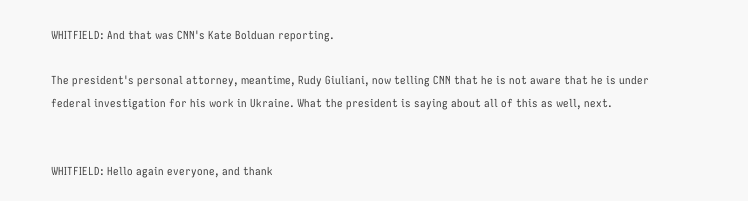WHITFIELD: And that was CNN's Kate Bolduan reporting.

The president's personal attorney, meantime, Rudy Giuliani, now telling CNN that he is not aware that he is under federal investigation for his work in Ukraine. What the president is saying about all of this as well, next.


WHITFIELD: Hello again everyone, and thank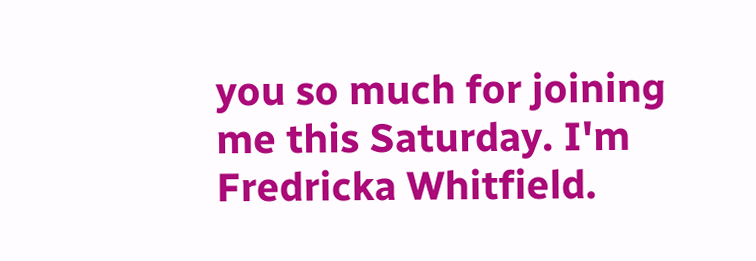you so much for joining me this Saturday. I'm Fredricka Whitfield.